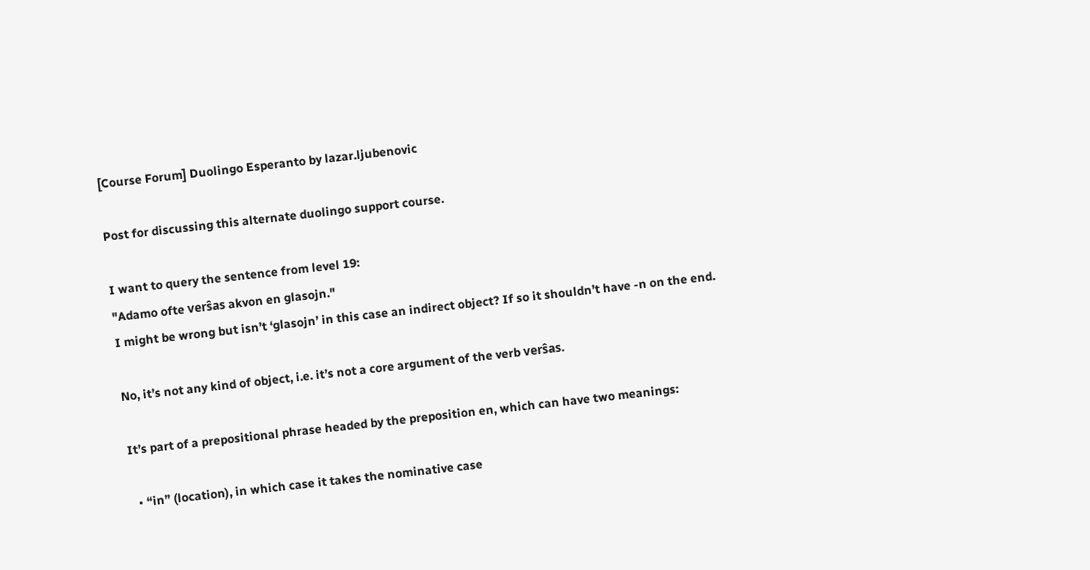[Course Forum] Duolingo Esperanto by lazar.ljubenovic

Post for discussing this alternate duolingo support course.

I want to query the sentence from level 19:
"Adamo ofte verŝas akvon en glasojn."
I might be wrong but isn’t ‘glasojn’ in this case an indirect object? If so it shouldn’t have -n on the end.

No, it’s not any kind of object, i.e. it’s not a core argument of the verb verŝas.

It’s part of a prepositional phrase headed by the preposition en, which can have two meanings:

  • “in” (location), in which case it takes the nominative case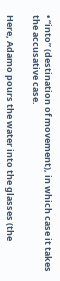• “into” (destination of movement), in which case it takes the accusative case.

Here, Adamo pours the water into the glasses (the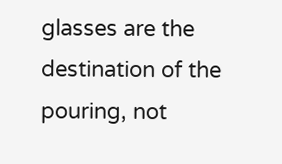glasses are the destination of the pouring, not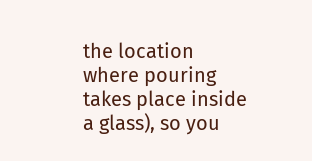the location where pouring takes place inside a glass), so you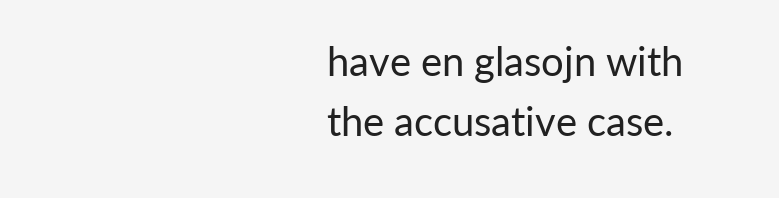have en glasojn with the accusative case.